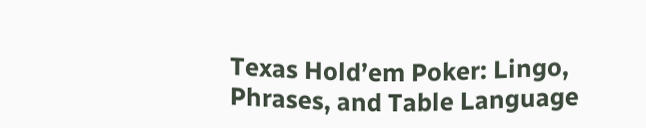Texas Hold’em Poker: Lingo, Phrases, and Table Language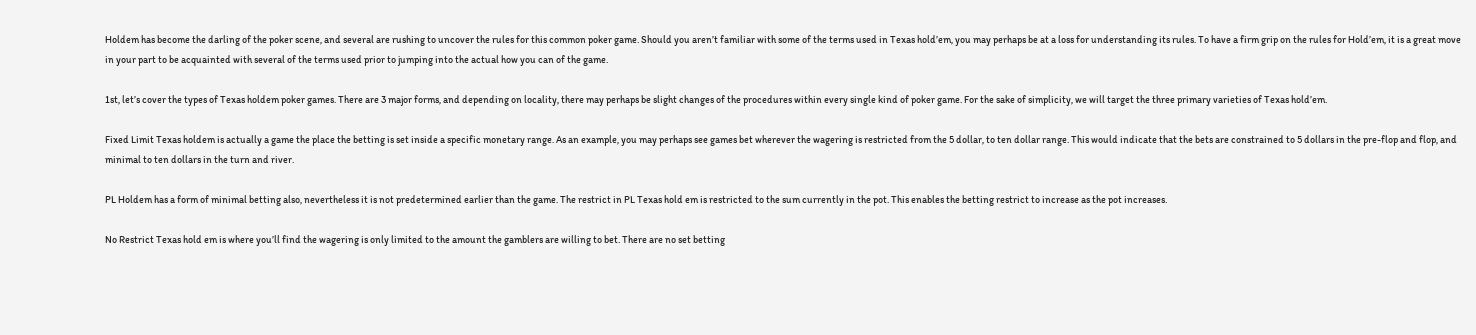Holdem has become the darling of the poker scene, and several are rushing to uncover the rules for this common poker game. Should you aren’t familiar with some of the terms used in Texas hold’em, you may perhaps be at a loss for understanding its rules. To have a firm grip on the rules for Hold’em, it is a great move in your part to be acquainted with several of the terms used prior to jumping into the actual how you can of the game.

1st, let’s cover the types of Texas holdem poker games. There are 3 major forms, and depending on locality, there may perhaps be slight changes of the procedures within every single kind of poker game. For the sake of simplicity, we will target the three primary varieties of Texas hold’em.

Fixed Limit Texas holdem is actually a game the place the betting is set inside a specific monetary range. As an example, you may perhaps see games bet wherever the wagering is restricted from the 5 dollar, to ten dollar range. This would indicate that the bets are constrained to 5 dollars in the pre-flop and flop, and minimal to ten dollars in the turn and river.

PL Holdem has a form of minimal betting also, nevertheless it is not predetermined earlier than the game. The restrict in PL Texas hold em is restricted to the sum currently in the pot. This enables the betting restrict to increase as the pot increases.

No Restrict Texas hold em is where you’ll find the wagering is only limited to the amount the gamblers are willing to bet. There are no set betting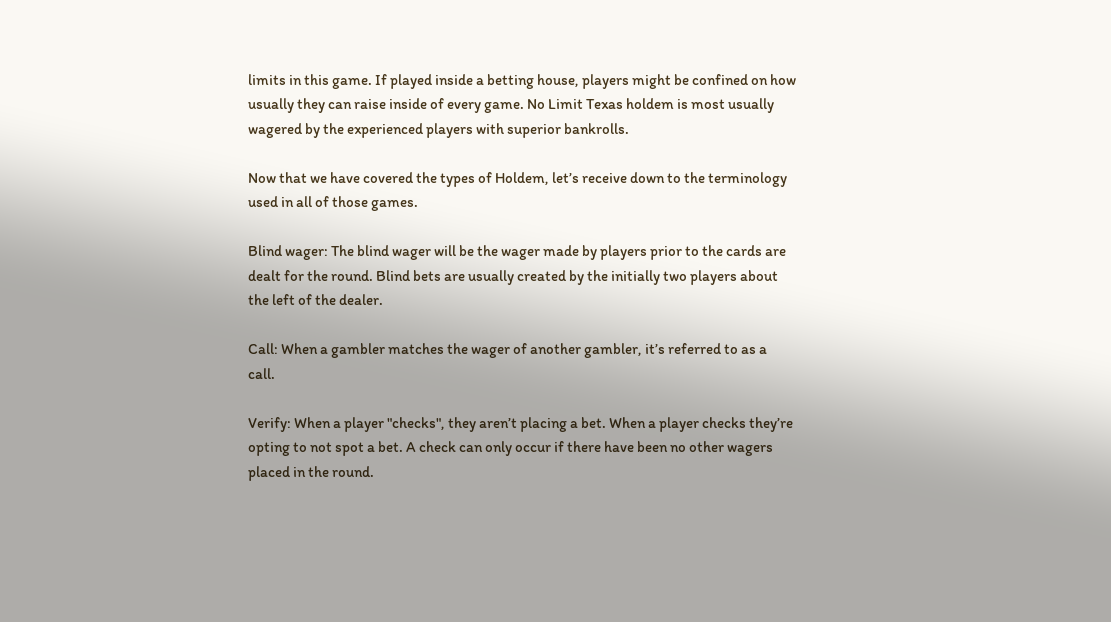limits in this game. If played inside a betting house, players might be confined on how usually they can raise inside of every game. No Limit Texas holdem is most usually wagered by the experienced players with superior bankrolls.

Now that we have covered the types of Holdem, let’s receive down to the terminology used in all of those games.

Blind wager: The blind wager will be the wager made by players prior to the cards are dealt for the round. Blind bets are usually created by the initially two players about the left of the dealer.

Call: When a gambler matches the wager of another gambler, it’s referred to as a call.

Verify: When a player "checks", they aren’t placing a bet. When a player checks they’re opting to not spot a bet. A check can only occur if there have been no other wagers placed in the round.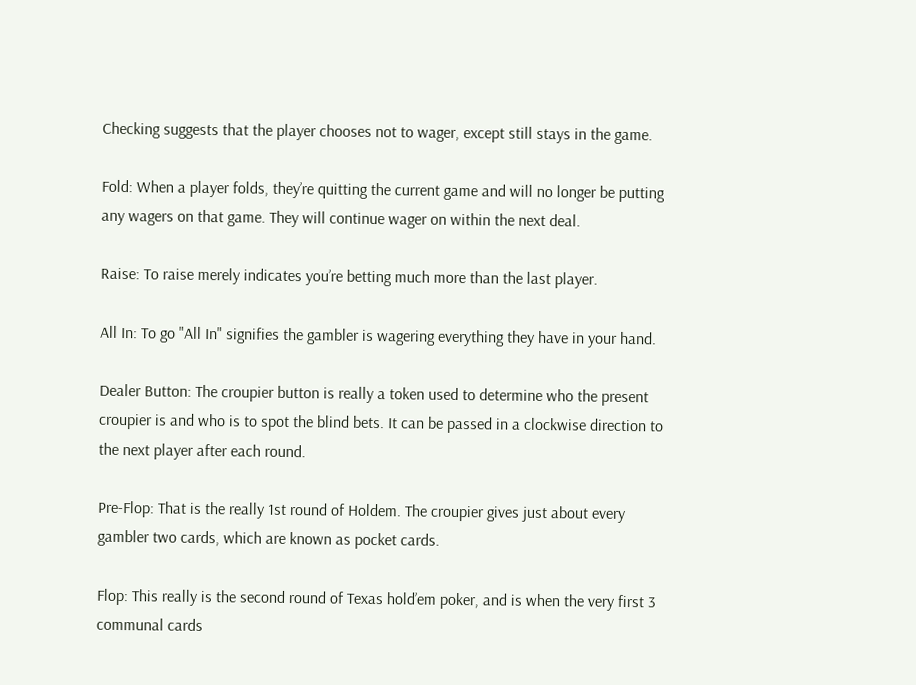Checking suggests that the player chooses not to wager, except still stays in the game.

Fold: When a player folds, they’re quitting the current game and will no longer be putting any wagers on that game. They will continue wager on within the next deal.

Raise: To raise merely indicates you’re betting much more than the last player.

All In: To go "All In" signifies the gambler is wagering everything they have in your hand.

Dealer Button: The croupier button is really a token used to determine who the present croupier is and who is to spot the blind bets. It can be passed in a clockwise direction to the next player after each round.

Pre-Flop: That is the really 1st round of Holdem. The croupier gives just about every gambler two cards, which are known as pocket cards.

Flop: This really is the second round of Texas hold’em poker, and is when the very first 3 communal cards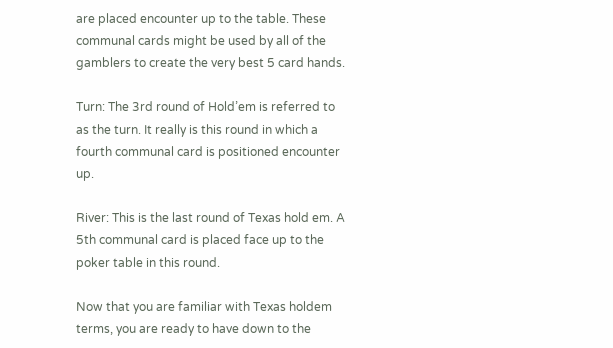are placed encounter up to the table. These communal cards might be used by all of the gamblers to create the very best 5 card hands.

Turn: The 3rd round of Hold’em is referred to as the turn. It really is this round in which a fourth communal card is positioned encounter up.

River: This is the last round of Texas hold em. A 5th communal card is placed face up to the poker table in this round.

Now that you are familiar with Texas holdem terms, you are ready to have down to the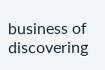business of discovering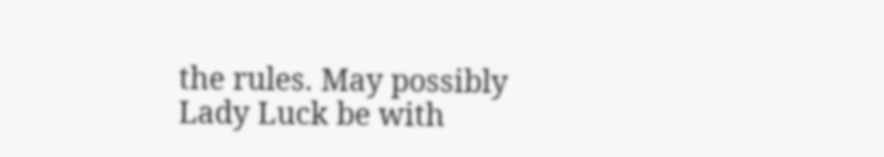the rules. May possibly Lady Luck be with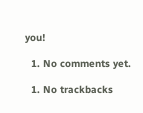you!

  1. No comments yet.

  1. No trackbacks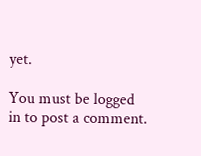yet.

You must be logged in to post a comment.